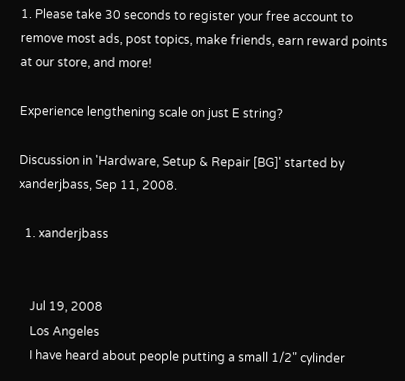1. Please take 30 seconds to register your free account to remove most ads, post topics, make friends, earn reward points at our store, and more!

Experience lengthening scale on just E string?

Discussion in 'Hardware, Setup & Repair [BG]' started by xanderjbass, Sep 11, 2008.

  1. xanderjbass


    Jul 19, 2008
    Los Angeles
    I have heard about people putting a small 1/2" cylinder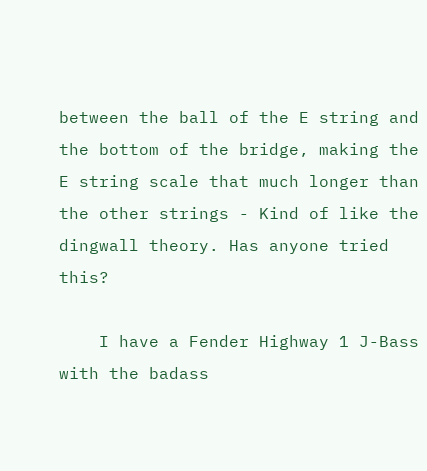between the ball of the E string and the bottom of the bridge, making the E string scale that much longer than the other strings - Kind of like the dingwall theory. Has anyone tried this?

    I have a Fender Highway 1 J-Bass with the badass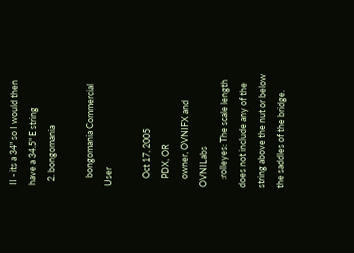II - its a 34" so I would then have a 34.5" E string
  2. bongomania

    bongomania Commercial User

    Oct 17, 2005
    PDX, OR
    owner, OVNIFX and OVNILabs
    :rolleyes: The scale length does not include any of the string above the nut or below the saddles of the bridge.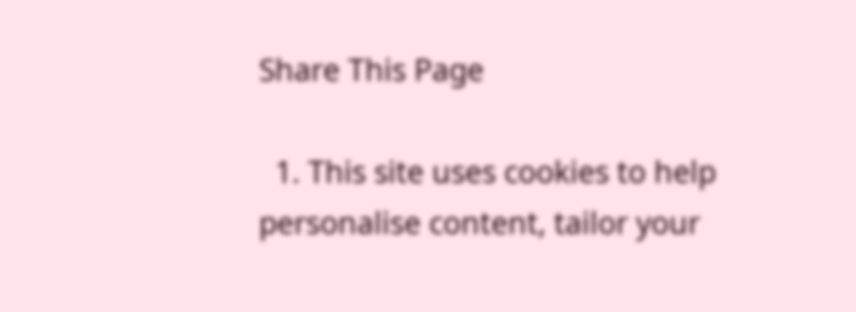Share This Page

  1. This site uses cookies to help personalise content, tailor your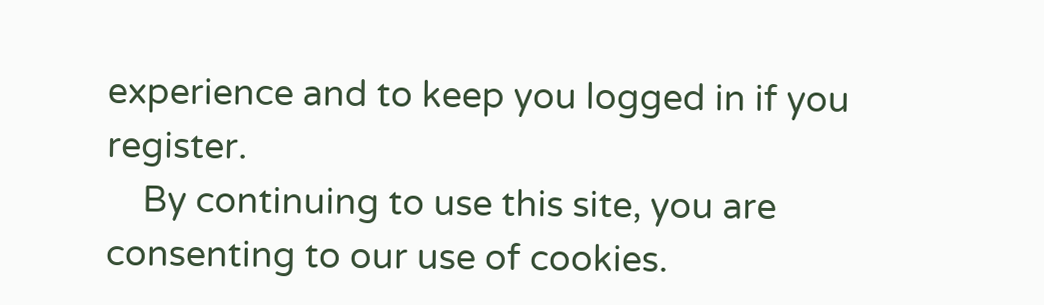experience and to keep you logged in if you register.
    By continuing to use this site, you are consenting to our use of cookies.